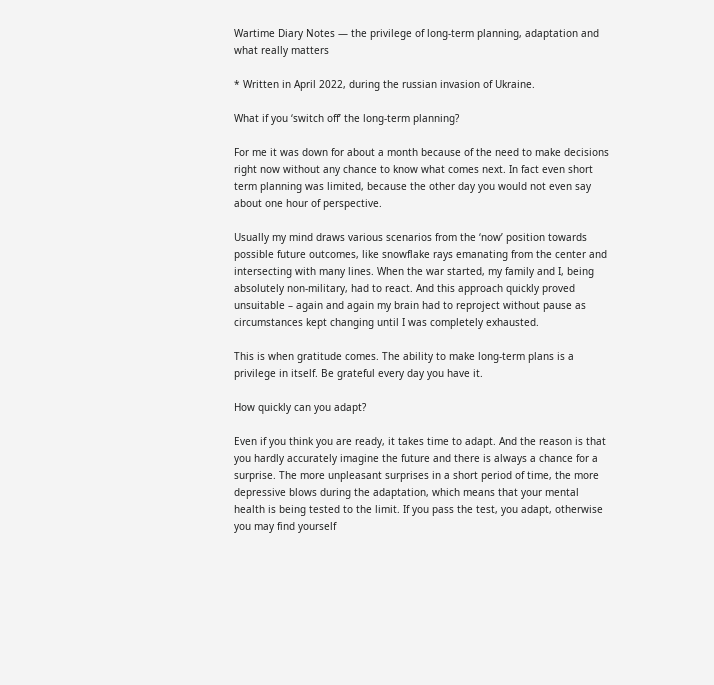Wartime Diary Notes — the privilege of long-term planning, adaptation and what really matters

* Written in April 2022, during the russian invasion of Ukraine.

What if you ‘switch off’ the long-term planning?

For me it was down for about a month because of the need to make decisions right now without any chance to know what comes next. In fact even short term planning was limited, because the other day you would not even say about one hour of perspective.

Usually my mind draws various scenarios from the ‘now’ position towards possible future outcomes, like snowflake rays emanating from the center and intersecting with many lines. When the war started, my family and I, being absolutely non-military, had to react. And this approach quickly proved unsuitable – again and again my brain had to reproject without pause as circumstances kept changing until I was completely exhausted.

This is when gratitude comes. The ability to make long-term plans is a privilege in itself. Be grateful every day you have it.

How quickly can you adapt?

Even if you think you are ready, it takes time to adapt. And the reason is that you hardly accurately imagine the future and there is always a chance for a surprise. The more unpleasant surprises in a short period of time, the more depressive blows during the adaptation, which means that your mental health is being tested to the limit. If you pass the test, you adapt, otherwise you may find yourself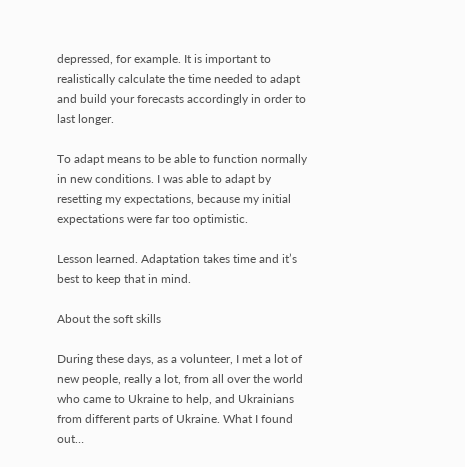depressed, for example. It is important to realistically calculate the time needed to adapt and build your forecasts accordingly in order to last longer.

To adapt means to be able to function normally in new conditions. I was able to adapt by resetting my expectations, because my initial expectations were far too optimistic.

Lesson learned. Adaptation takes time and it’s best to keep that in mind.

About the soft skills

During these days, as a volunteer, I met a lot of new people, really a lot, from all over the world who came to Ukraine to help, and Ukrainians from different parts of Ukraine. What I found out…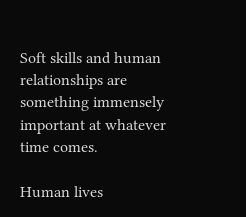Soft skills and human relationships are something immensely important at whatever time comes.

Human lives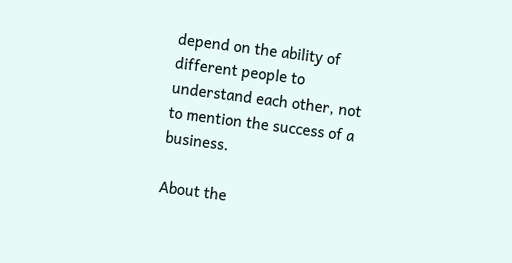depend on the ability of different people to understand each other, not to mention the success of a business.

About the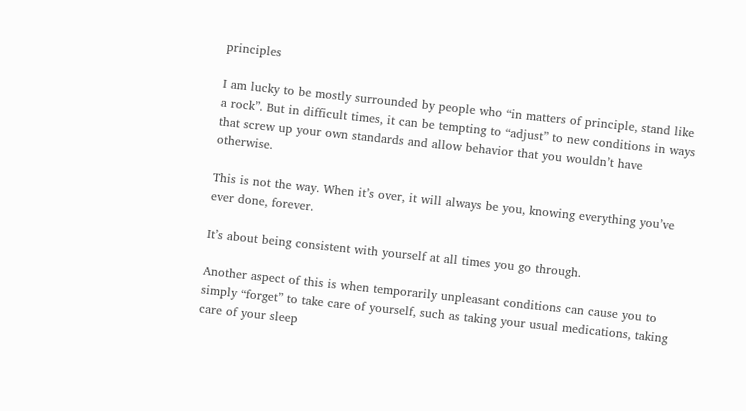principles

I am lucky to be mostly surrounded by people who “in matters of principle, stand like a rock”. But in difficult times, it can be tempting to “adjust” to new conditions in ways that screw up your own standards and allow behavior that you wouldn’t have otherwise.

This is not the way. When it’s over, it will always be you, knowing everything you’ve ever done, forever.

It’s about being consistent with yourself at all times you go through.

Another aspect of this is when temporarily unpleasant conditions can cause you to simply “forget” to take care of yourself, such as taking your usual medications, taking care of your sleep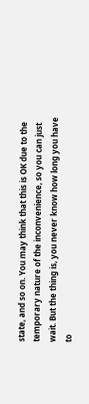state, and so on. You may think that this is OK due to the temporary nature of the inconvenience, so you can just wait. But the thing is, you never know how long you have to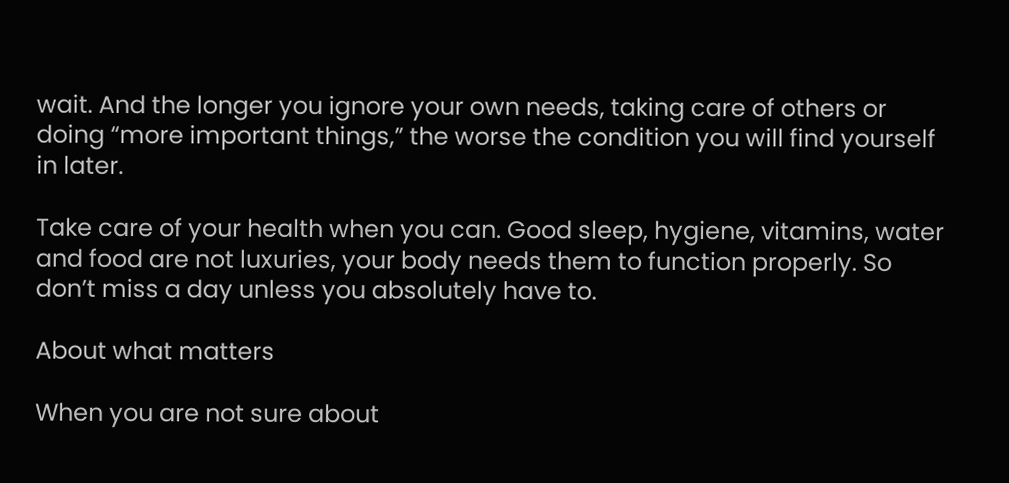wait. And the longer you ignore your own needs, taking care of others or doing “more important things,” the worse the condition you will find yourself in later.

Take care of your health when you can. Good sleep, hygiene, vitamins, water and food are not luxuries, your body needs them to function properly. So don’t miss a day unless you absolutely have to.

About what matters

When you are not sure about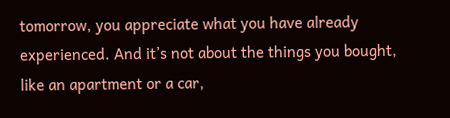tomorrow, you appreciate what you have already experienced. And it’s not about the things you bought, like an apartment or a car,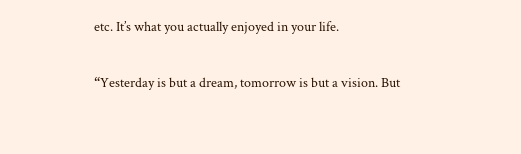etc. It’s what you actually enjoyed in your life.

“Yesterday is but a dream, tomorrow is but a vision. But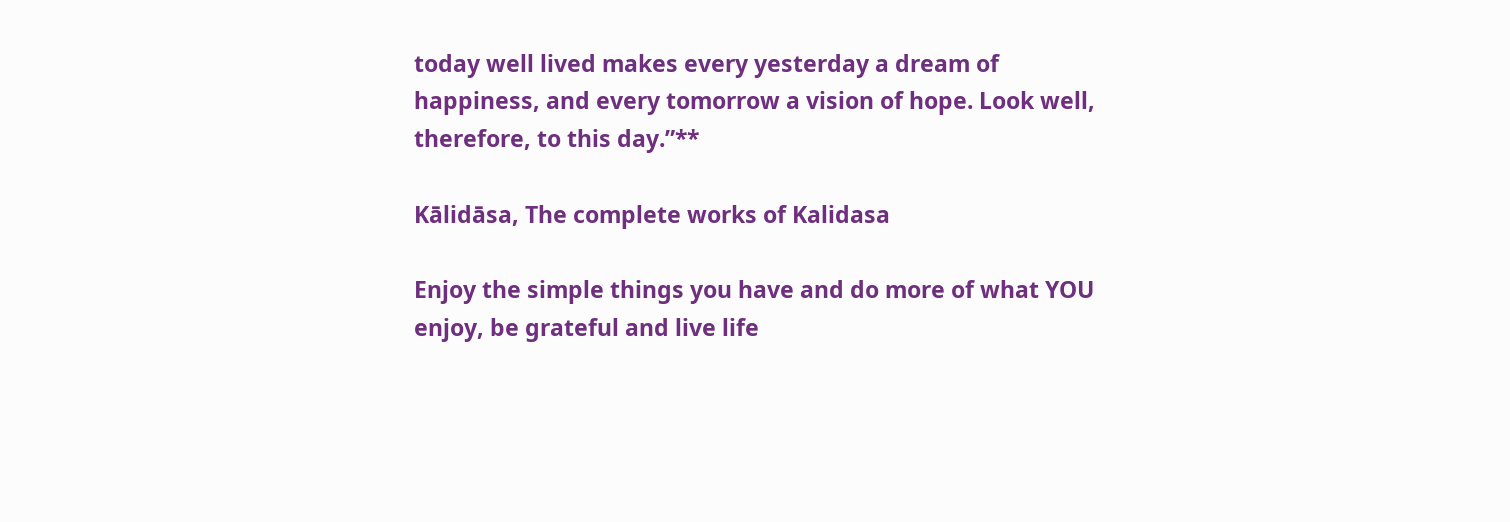today well lived makes every yesterday a dream of happiness, and every tomorrow a vision of hope. Look well, therefore, to this day.”**

Kālidāsa, The complete works of Kalidasa

Enjoy the simple things you have and do more of what YOU enjoy, be grateful and live life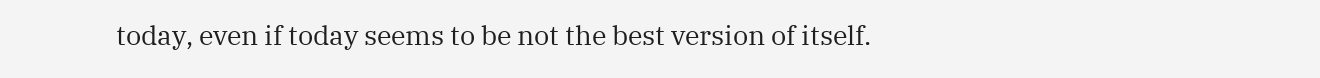today, even if today seems to be not the best version of itself.